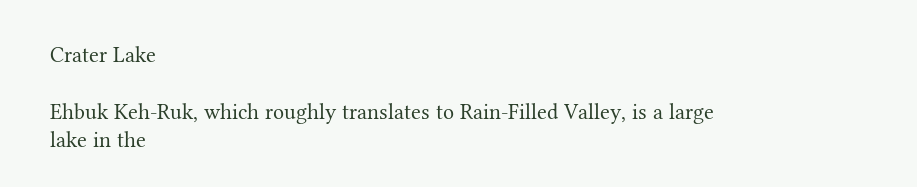Crater Lake

Ehbuk Keh-Ruk, which roughly translates to Rain-Filled Valley, is a large lake in the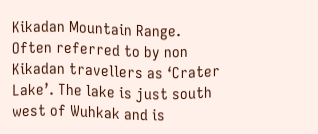Kikadan Mountain Range. Often referred to by non Kikadan travellers as ‘Crater Lake’. The lake is just south west of Wuhkak and is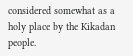considered somewhat as a holy place by the Kikadan people.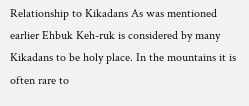Relationship to Kikadans As was mentioned earlier Ehbuk Keh-ruk is considered by many Kikadans to be holy place. In the mountains it is often rare to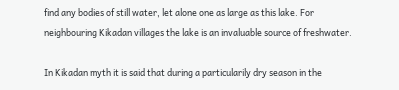find any bodies of still water, let alone one as large as this lake. For neighbouring Kikadan villages the lake is an invaluable source of freshwater.

In Kikadan myth it is said that during a particularily dry season in the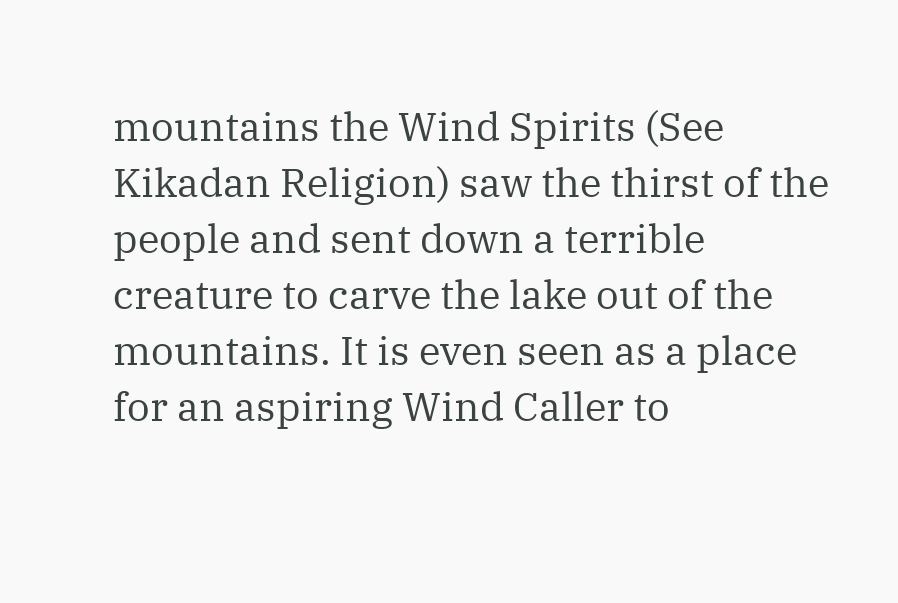mountains the Wind Spirits (See Kikadan Religion) saw the thirst of the people and sent down a terrible creature to carve the lake out of the mountains. It is even seen as a place for an aspiring Wind Caller to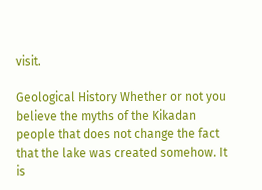visit.

Geological History Whether or not you believe the myths of the Kikadan people that does not change the fact that the lake was created somehow. It is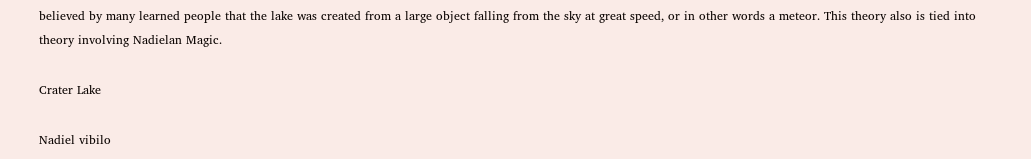believed by many learned people that the lake was created from a large object falling from the sky at great speed, or in other words a meteor. This theory also is tied into theory involving Nadielan Magic.

Crater Lake

Nadiel vibilo